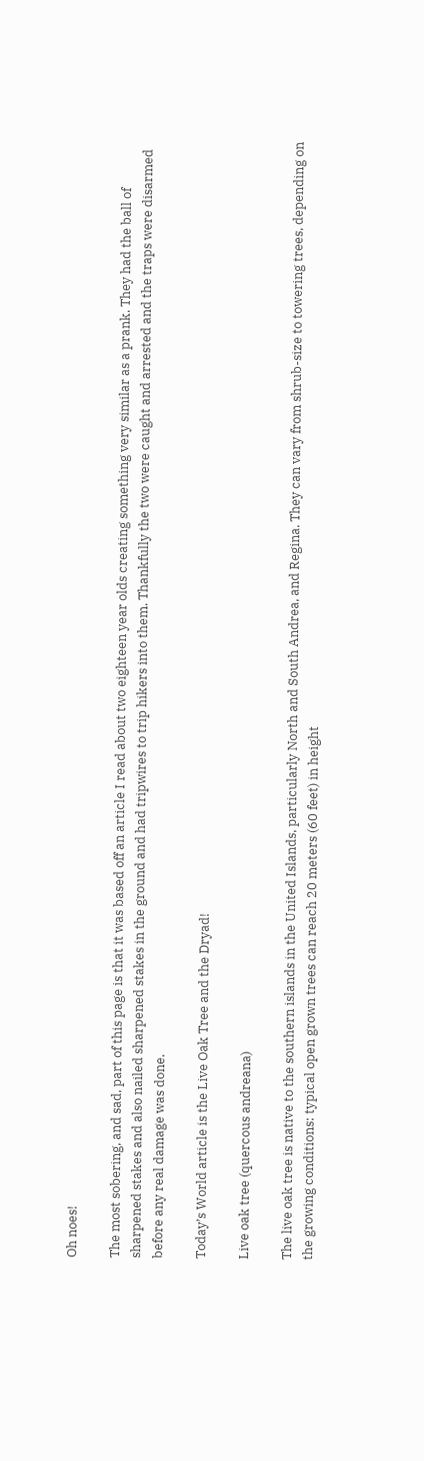Oh noes!

The most sobering, and sad, part of this page is that it was based off an article I read about two eighteen year olds creating something very similar as a prank. They had the ball of sharpened stakes and also nailed sharpened stakes in the ground and had tripwires to trip hikers into them. Thankfully the two were caught and arrested and the traps were disarmed before any real damage was done.

Today’s World article is the Live Oak Tree and the Dryad!

Live oak tree (quercous andreana)

The live oak tree is native to the southern islands in the United Islands, particularly North and South Andrea, and Regina. They can vary from shrub-size to towering trees, depending on the growing conditions: typical open grown trees can reach 20 meters (60 feet) in height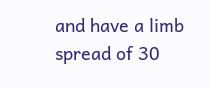and have a limb spread of 30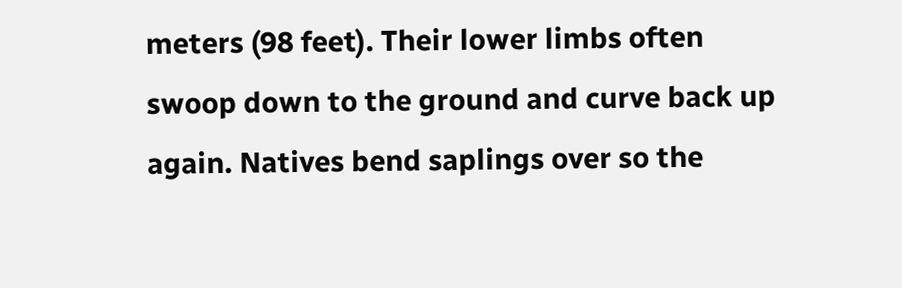meters (98 feet). Their lower limbs often swoop down to the ground and curve back up again. Natives bend saplings over so the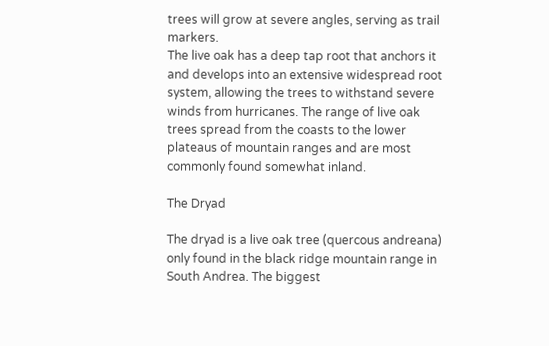trees will grow at severe angles, serving as trail markers.
The live oak has a deep tap root that anchors it and develops into an extensive widespread root system, allowing the trees to withstand severe winds from hurricanes. The range of live oak trees spread from the coasts to the lower plateaus of mountain ranges and are most commonly found somewhat inland.

The Dryad

The dryad is a live oak tree (quercous andreana) only found in the black ridge mountain range in South Andrea. The biggest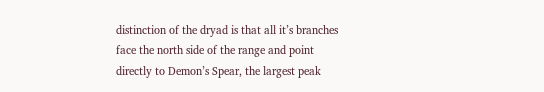distinction of the dryad is that all it’s branches face the north side of the range and point directly to Demon’s Spear, the largest peak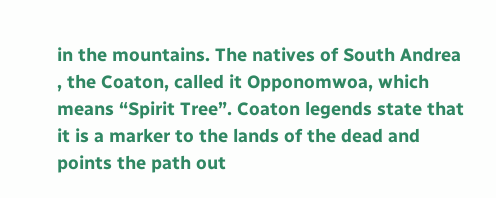in the mountains. The natives of South Andrea , the Coaton, called it Opponomwoa, which means “Spirit Tree”. Coaton legends state that it is a marker to the lands of the dead and points the path out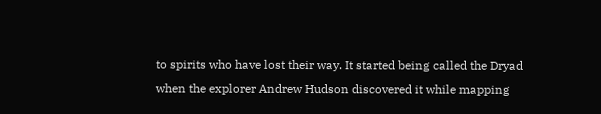to spirits who have lost their way. It started being called the Dryad when the explorer Andrew Hudson discovered it while mapping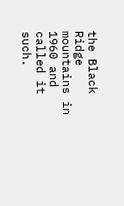the Black Ridge mountains in 1960 and called it such.